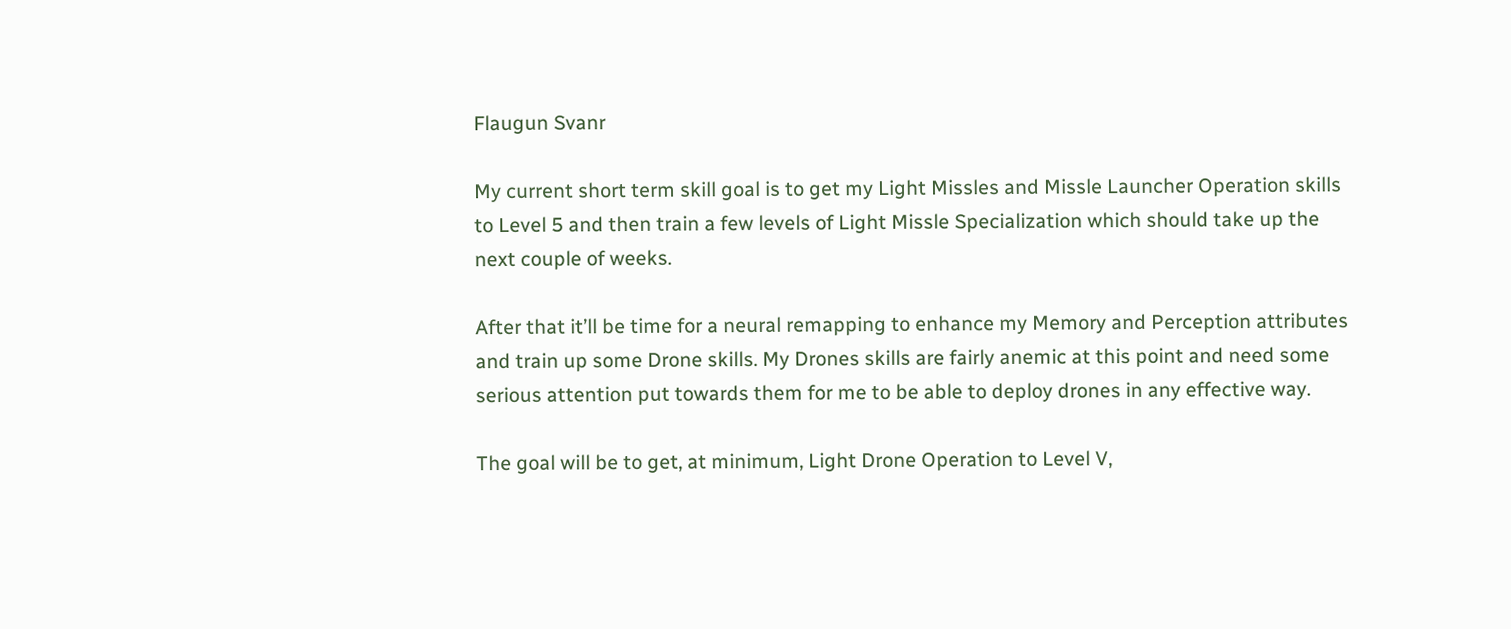Flaugun Svanr

My current short term skill goal is to get my Light Missles and Missle Launcher Operation skills to Level 5 and then train a few levels of Light Missle Specialization which should take up the next couple of weeks.

After that it’ll be time for a neural remapping to enhance my Memory and Perception attributes and train up some Drone skills. My Drones skills are fairly anemic at this point and need some serious attention put towards them for me to be able to deploy drones in any effective way.

The goal will be to get, at minimum, Light Drone Operation to Level V,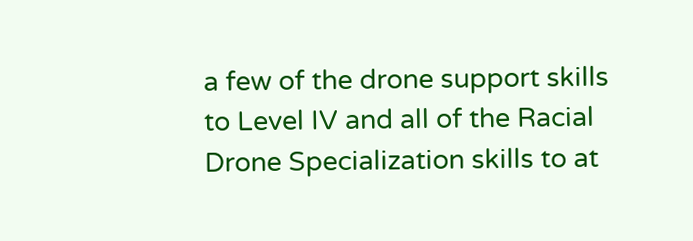a few of the drone support skills to Level IV and all of the Racial Drone Specialization skills to at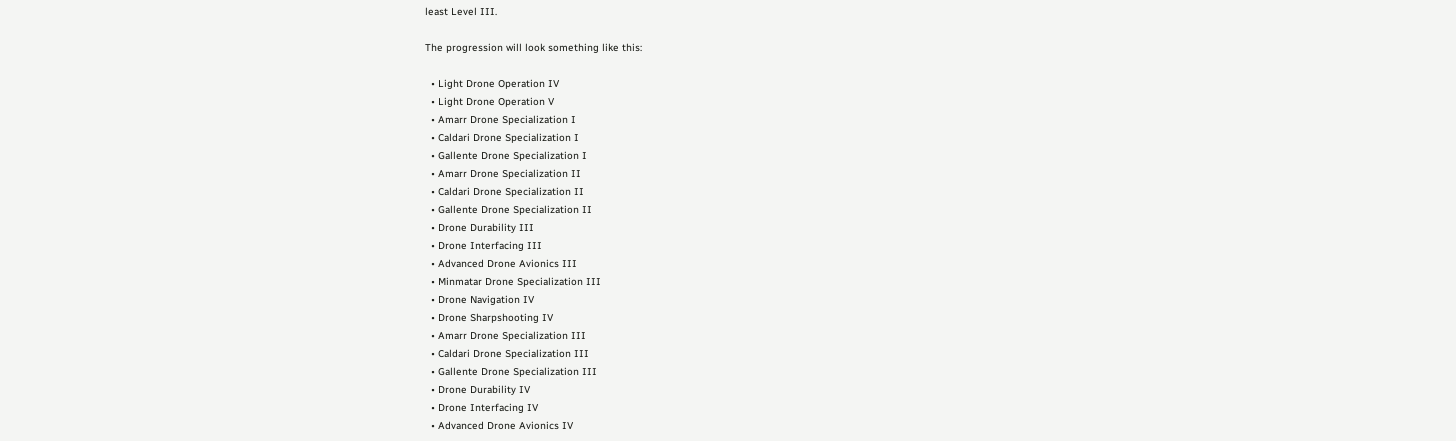least Level III.

The progression will look something like this:

  • Light Drone Operation IV
  • Light Drone Operation V
  • Amarr Drone Specialization I
  • Caldari Drone Specialization I
  • Gallente Drone Specialization I
  • Amarr Drone Specialization II
  • Caldari Drone Specialization II
  • Gallente Drone Specialization II
  • Drone Durability III
  • Drone Interfacing III
  • Advanced Drone Avionics III
  • Minmatar Drone Specialization III
  • Drone Navigation IV
  • Drone Sharpshooting IV
  • Amarr Drone Specialization III
  • Caldari Drone Specialization III
  • Gallente Drone Specialization III
  • Drone Durability IV
  • Drone Interfacing IV
  • Advanced Drone Avionics IV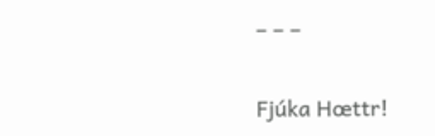– – –

Fjúka Hœttr!